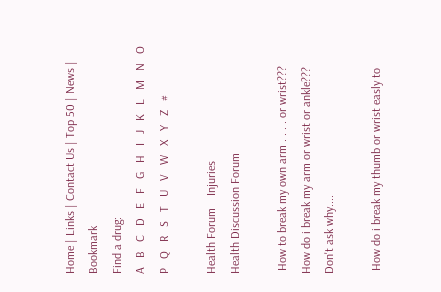Home | Links | Contact Us | Top 50 | News | Bookmark
Find a drug:
A   B   C   D   E   F   G   H   I   J   K   L   M   N   O   P   Q   R   S   T   U   V   W   X   Y   Z   #

Health Forum    Injuries
Health Discussion Forum

 How to break my own arm . . . . or wrist???
How do i break my arm or wrist or ankle???
Don't ask why....

 How do i break my thumb or wrist easly to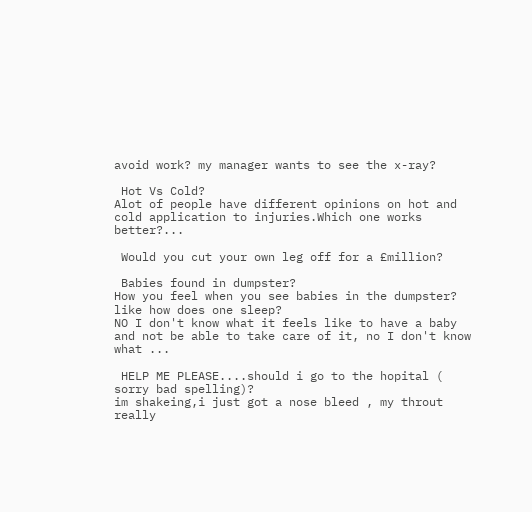avoid work? my manager wants to see the x-ray?

 Hot Vs Cold?
Alot of people have different opinions on hot and cold application to injuries.Which one works better?...

 Would you cut your own leg off for a £million?

 Babies found in dumpster?
How you feel when you see babies in the dumpster? like how does one sleep?
NO I don't know what it feels like to have a baby and not be able to take care of it, no I don't know what ...

 HELP ME PLEASE....should i go to the hopital ( sorry bad spelling)?
im shakeing,i just got a nose bleed , my throut really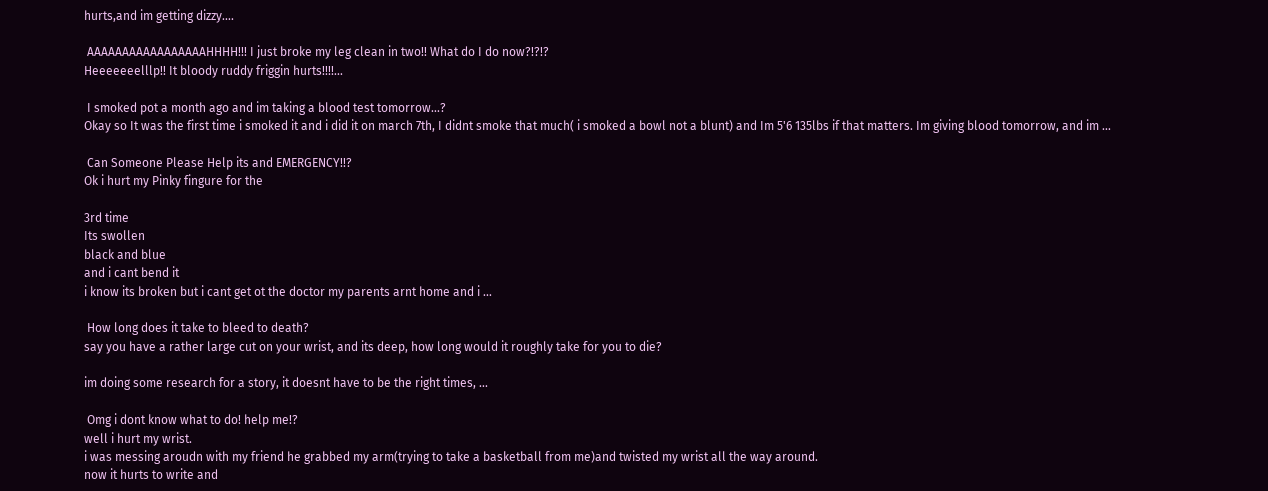hurts,and im getting dizzy....

 AAAAAAAAAAAAAAAAAHHHH!!! I just broke my leg clean in two!! What do I do now?!?!?
Heeeeeeelllp!! It bloody ruddy friggin hurts!!!!...

 I smoked pot a month ago and im taking a blood test tomorrow...?
Okay so It was the first time i smoked it and i did it on march 7th, I didnt smoke that much( i smoked a bowl not a blunt) and Im 5'6 135lbs if that matters. Im giving blood tomorrow, and im ...

 Can Someone Please Help its and EMERGENCY!!?
Ok i hurt my Pinky fingure for the

3rd time
Its swollen
black and blue
and i cant bend it
i know its broken but i cant get ot the doctor my parents arnt home and i ...

 How long does it take to bleed to death?
say you have a rather large cut on your wrist, and its deep, how long would it roughly take for you to die?

im doing some research for a story, it doesnt have to be the right times, ...

 Omg i dont know what to do! help me!?
well i hurt my wrist.
i was messing aroudn with my friend he grabbed my arm(trying to take a basketball from me)and twisted my wrist all the way around.
now it hurts to write and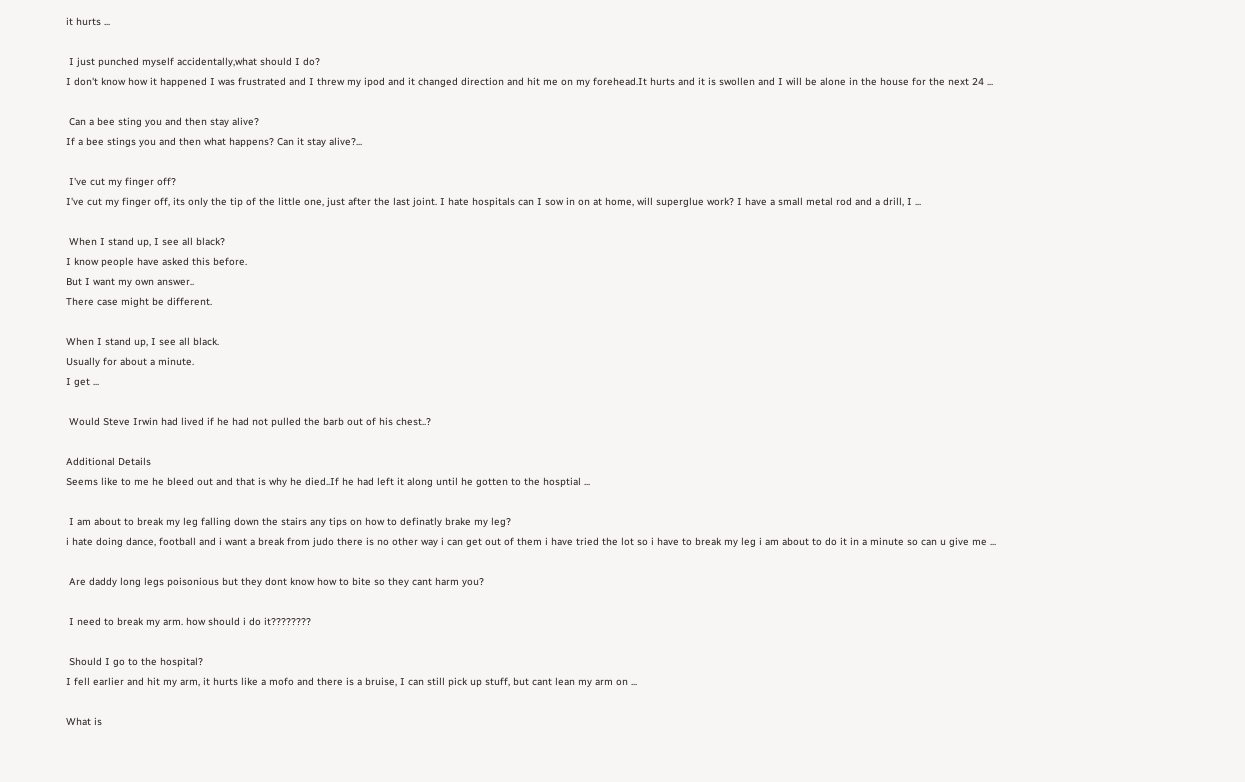it hurts ...

 I just punched myself accidentally,what should I do?
I don't know how it happened I was frustrated and I threw my ipod and it changed direction and hit me on my forehead.It hurts and it is swollen and I will be alone in the house for the next 24 ...

 Can a bee sting you and then stay alive?
If a bee stings you and then what happens? Can it stay alive?...

 I've cut my finger off?
I've cut my finger off, its only the tip of the little one, just after the last joint. I hate hospitals can I sow in on at home, will superglue work? I have a small metal rod and a drill, I ...

 When I stand up, I see all black?
I know people have asked this before.
But I want my own answer..
There case might be different.

When I stand up, I see all black.
Usually for about a minute.
I get ...

 Would Steve Irwin had lived if he had not pulled the barb out of his chest..?

Additional Details
Seems like to me he bleed out and that is why he died..If he had left it along until he gotten to the hosptial ...

 I am about to break my leg falling down the stairs any tips on how to definatly brake my leg?
i hate doing dance, football and i want a break from judo there is no other way i can get out of them i have tried the lot so i have to break my leg i am about to do it in a minute so can u give me ...

 Are daddy long legs poisonious but they dont know how to bite so they cant harm you?

 I need to break my arm. how should i do it????????

 Should I go to the hospital?
I fell earlier and hit my arm, it hurts like a mofo and there is a bruise, I can still pick up stuff, but cant lean my arm on ...

What is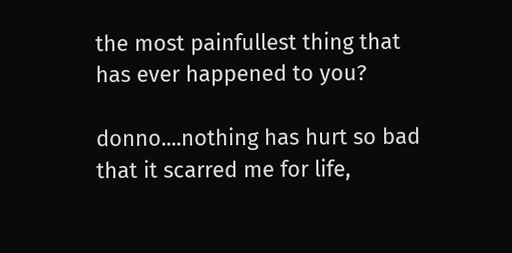the most painfullest thing that has ever happened to you?

donno....nothing has hurt so bad that it scarred me for life,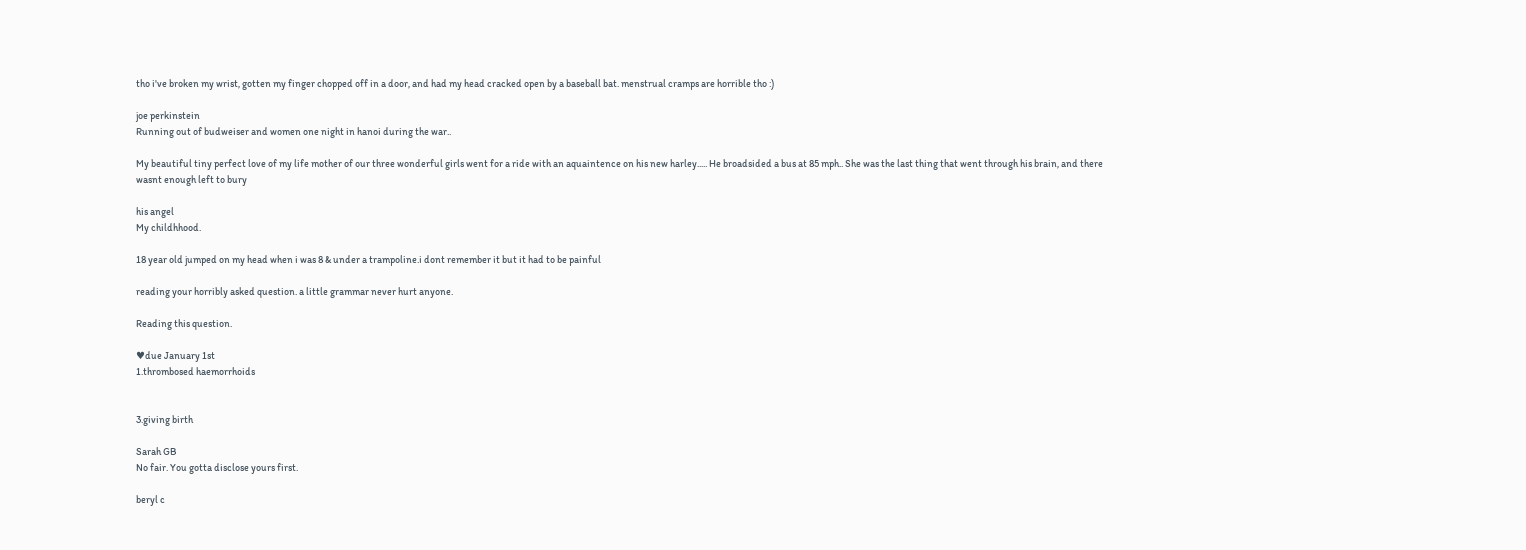tho i've broken my wrist, gotten my finger chopped off in a door, and had my head cracked open by a baseball bat. menstrual cramps are horrible tho :)

joe perkinstein
Running out of budweiser and women one night in hanoi during the war..

My beautiful tiny perfect love of my life mother of our three wonderful girls went for a ride with an aquaintence on his new harley..... He broadsided a bus at 85 mph.. She was the last thing that went through his brain, and there wasnt enough left to bury

his angel
My childhhood.

18 year old jumped on my head when i was 8 & under a trampoline.i dont remember it but it had to be painful

reading your horribly asked question. a little grammar never hurt anyone.

Reading this question.

♥due January 1st
1.thrombosed haemorrhoids


3.giving birth

Sarah GB
No fair. You gotta disclose yours first.

beryl c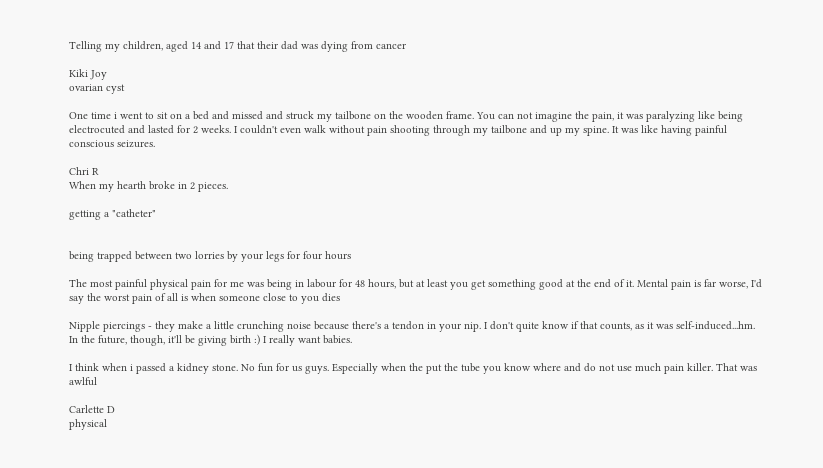Telling my children, aged 14 and 17 that their dad was dying from cancer

Kiki Joy
ovarian cyst

One time i went to sit on a bed and missed and struck my tailbone on the wooden frame. You can not imagine the pain, it was paralyzing like being electrocuted and lasted for 2 weeks. I couldn't even walk without pain shooting through my tailbone and up my spine. It was like having painful conscious seizures.

Chri R
When my hearth broke in 2 pieces.

getting a "catheter"


being trapped between two lorries by your legs for four hours

The most painful physical pain for me was being in labour for 48 hours, but at least you get something good at the end of it. Mental pain is far worse, I'd say the worst pain of all is when someone close to you dies

Nipple piercings - they make a little crunching noise because there's a tendon in your nip. I don't quite know if that counts, as it was self-induced...hm. In the future, though, it'll be giving birth :) I really want babies.

I think when i passed a kidney stone. No fun for us guys. Especially when the put the tube you know where and do not use much pain killer. That was awlful

Carlette D
physical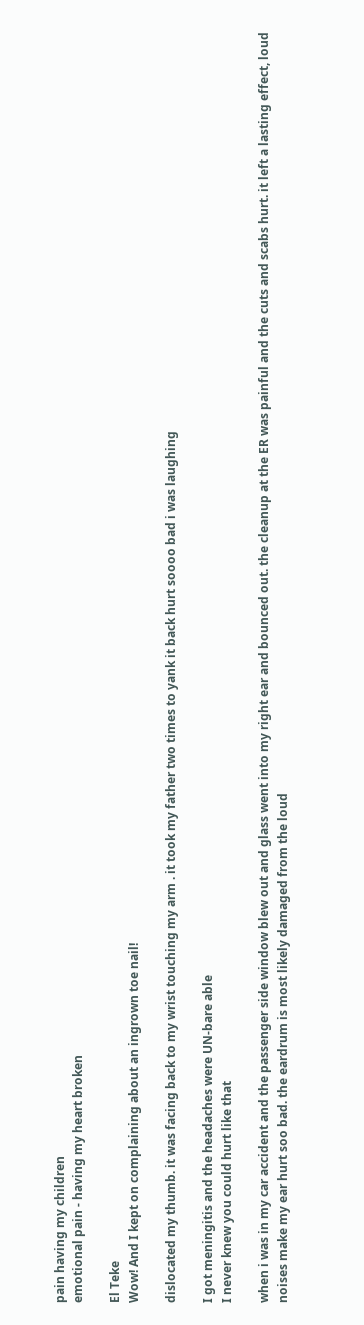pain having my children
emotional pain - having my heart broken

El Teke
Wow! And I kept on complaining about an ingrown toe nail!

dislocated my thumb. it was facing back to my wrist touching my arm . it took my father two times to yank it back hurt soooo bad i was laughing

I got meningitis and the headaches were UN-bare able
I never knew you could hurt like that

when i was in my car accident and the passenger side window blew out and glass went into my right ear and bounced out. the cleanup at the ER was painful and the cuts and scabs hurt. it left a lasting effect, loud noises make my ear hurt soo bad. the eardrum is most likely damaged from the loud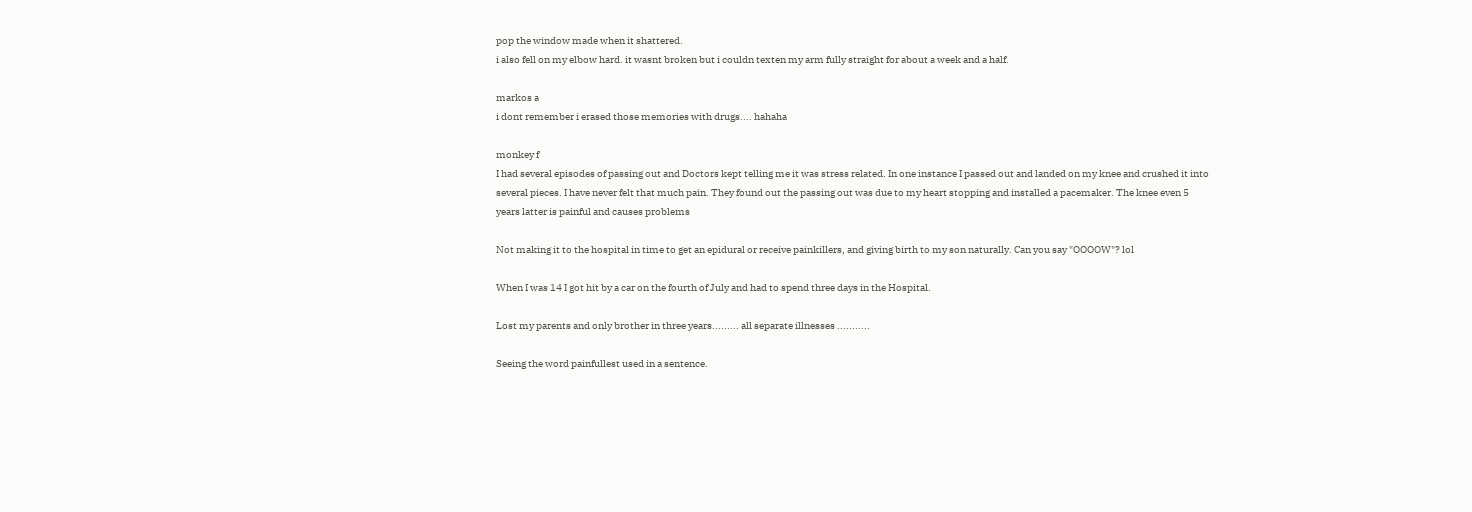pop the window made when it shattered.
i also fell on my elbow hard. it wasnt broken but i couldn texten my arm fully straight for about a week and a half.

markos a
i dont remember i erased those memories with drugs.... hahaha

monkey f
I had several episodes of passing out and Doctors kept telling me it was stress related. In one instance I passed out and landed on my knee and crushed it into several pieces. I have never felt that much pain. They found out the passing out was due to my heart stopping and installed a pacemaker. The knee even 5 years latter is painful and causes problems

Not making it to the hospital in time to get an epidural or receive painkillers, and giving birth to my son naturally. Can you say "OOOOW"? lol

When I was 14 I got hit by a car on the fourth of July and had to spend three days in the Hospital.

Lost my parents and only brother in three years......... all separate illnesses ...........

Seeing the word painfullest used in a sentence.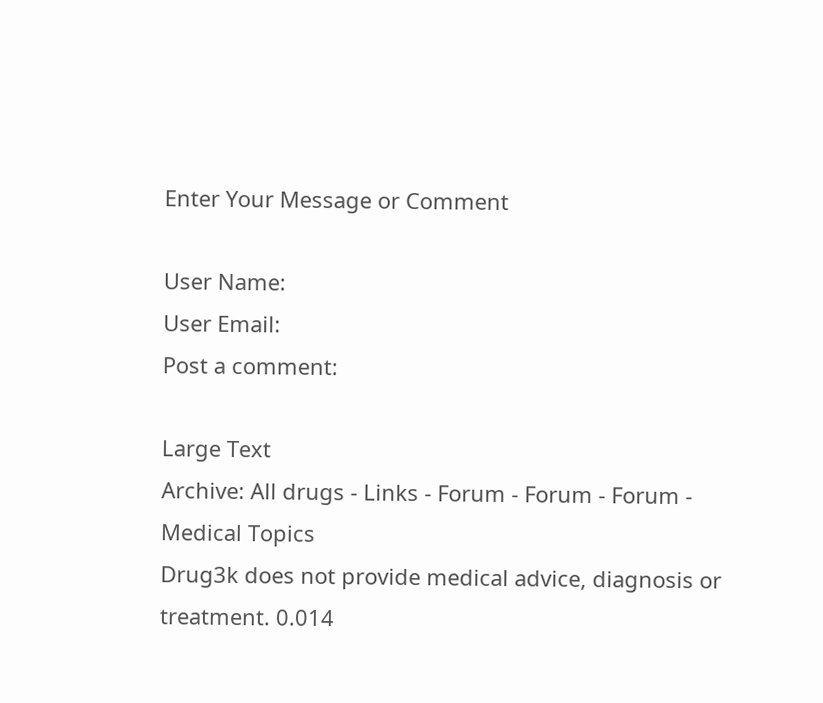Enter Your Message or Comment

User Name:
User Email:
Post a comment:

Large Text
Archive: All drugs - Links - Forum - Forum - Forum - Medical Topics
Drug3k does not provide medical advice, diagnosis or treatment. 0.014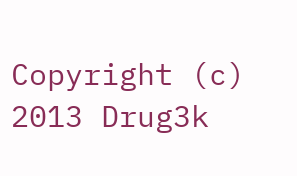Copyright (c) 2013 Drug3k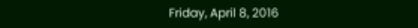Friday, April 8, 2016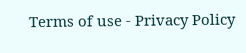Terms of use - Privacy Policy